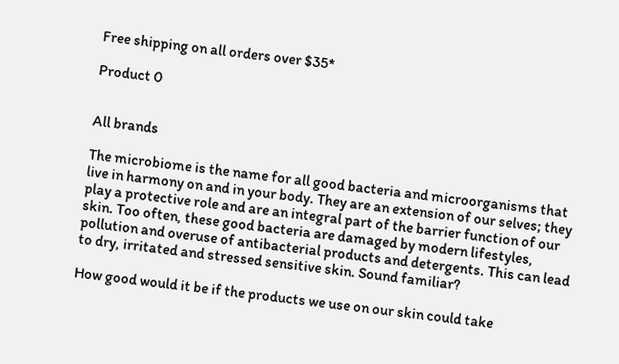Free shipping on all orders over $35*

Product 0


All brands

The microbiome is the name for all good bacteria and microorganisms that live in harmony on and in your body. They are an extension of our selves; they play a protective role and are an integral part of the barrier function of our skin. Too often, these good bacteria are damaged by modern lifestyles, pollution and overuse of antibacterial products and detergents. This can lead to dry, irritated and stressed sensitive skin. Sound familiar?

How good would it be if the products we use on our skin could take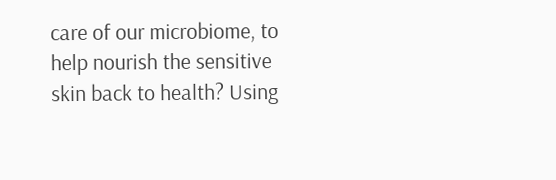care of our microbiome, to help nourish the sensitive skin back to health? Using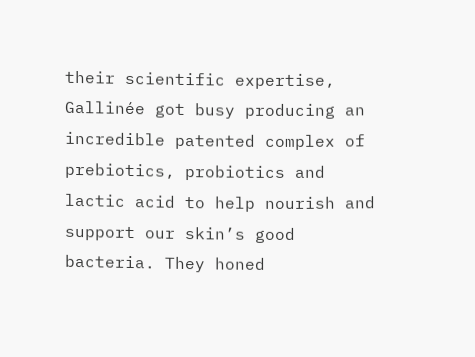their scientific expertise, Gallinée got busy producing an incredible patented complex of prebiotics, probiotics and lactic acid to help nourish and support our skin’s good bacteria. They honed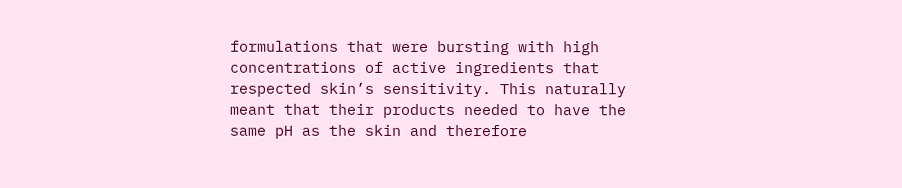formulations that were bursting with high concentrations of active ingredients that respected skin’s sensitivity. This naturally meant that their products needed to have the same pH as the skin and therefore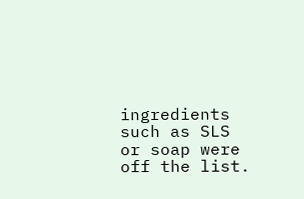ingredients such as SLS or soap were off the list.